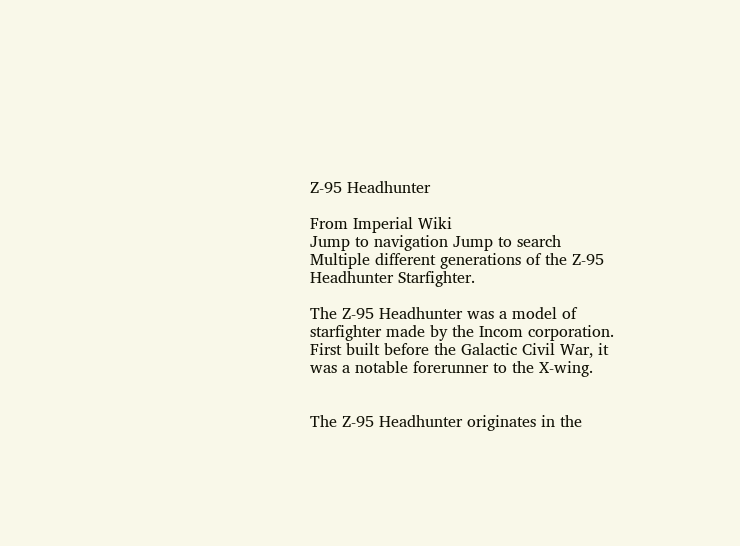Z-95 Headhunter

From Imperial Wiki
Jump to navigation Jump to search
Multiple different generations of the Z-95 Headhunter Starfighter.

The Z-95 Headhunter was a model of starfighter made by the Incom corporation. First built before the Galactic Civil War, it was a notable forerunner to the X-wing.


The Z-95 Headhunter originates in the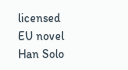licensed EU novel Han Solo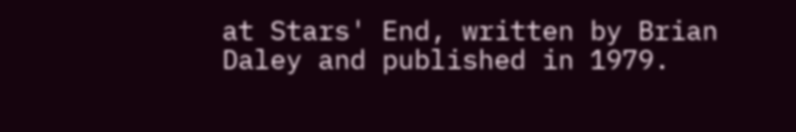at Stars' End, written by Brian Daley and published in 1979.